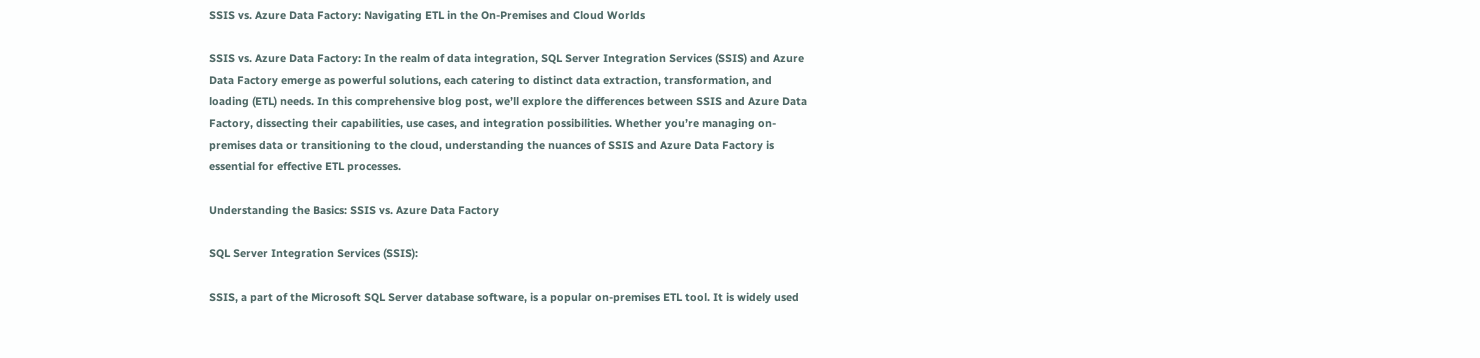SSIS vs. Azure Data Factory: Navigating ETL in the On-Premises and Cloud Worlds

SSIS vs. Azure Data Factory: In the realm of data integration, SQL Server Integration Services (SSIS) and Azure Data Factory emerge as powerful solutions, each catering to distinct data extraction, transformation, and loading (ETL) needs. In this comprehensive blog post, we’ll explore the differences between SSIS and Azure Data Factory, dissecting their capabilities, use cases, and integration possibilities. Whether you’re managing on-premises data or transitioning to the cloud, understanding the nuances of SSIS and Azure Data Factory is essential for effective ETL processes.

Understanding the Basics: SSIS vs. Azure Data Factory

SQL Server Integration Services (SSIS):

SSIS, a part of the Microsoft SQL Server database software, is a popular on-premises ETL tool. It is widely used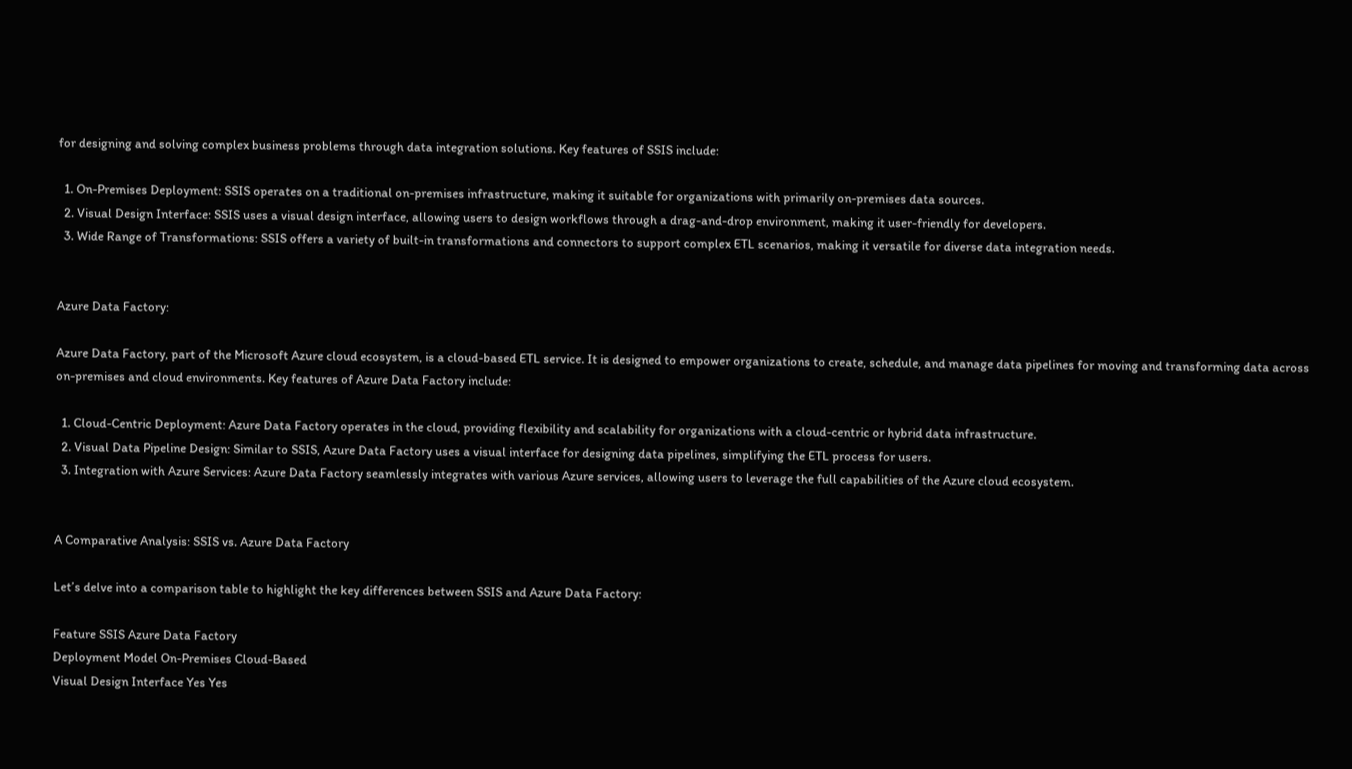for designing and solving complex business problems through data integration solutions. Key features of SSIS include:

  1. On-Premises Deployment: SSIS operates on a traditional on-premises infrastructure, making it suitable for organizations with primarily on-premises data sources.
  2. Visual Design Interface: SSIS uses a visual design interface, allowing users to design workflows through a drag-and-drop environment, making it user-friendly for developers.
  3. Wide Range of Transformations: SSIS offers a variety of built-in transformations and connectors to support complex ETL scenarios, making it versatile for diverse data integration needs.


Azure Data Factory:

Azure Data Factory, part of the Microsoft Azure cloud ecosystem, is a cloud-based ETL service. It is designed to empower organizations to create, schedule, and manage data pipelines for moving and transforming data across on-premises and cloud environments. Key features of Azure Data Factory include:

  1. Cloud-Centric Deployment: Azure Data Factory operates in the cloud, providing flexibility and scalability for organizations with a cloud-centric or hybrid data infrastructure.
  2. Visual Data Pipeline Design: Similar to SSIS, Azure Data Factory uses a visual interface for designing data pipelines, simplifying the ETL process for users.
  3. Integration with Azure Services: Azure Data Factory seamlessly integrates with various Azure services, allowing users to leverage the full capabilities of the Azure cloud ecosystem.


A Comparative Analysis: SSIS vs. Azure Data Factory

Let’s delve into a comparison table to highlight the key differences between SSIS and Azure Data Factory:

Feature SSIS Azure Data Factory
Deployment Model On-Premises Cloud-Based
Visual Design Interface Yes Yes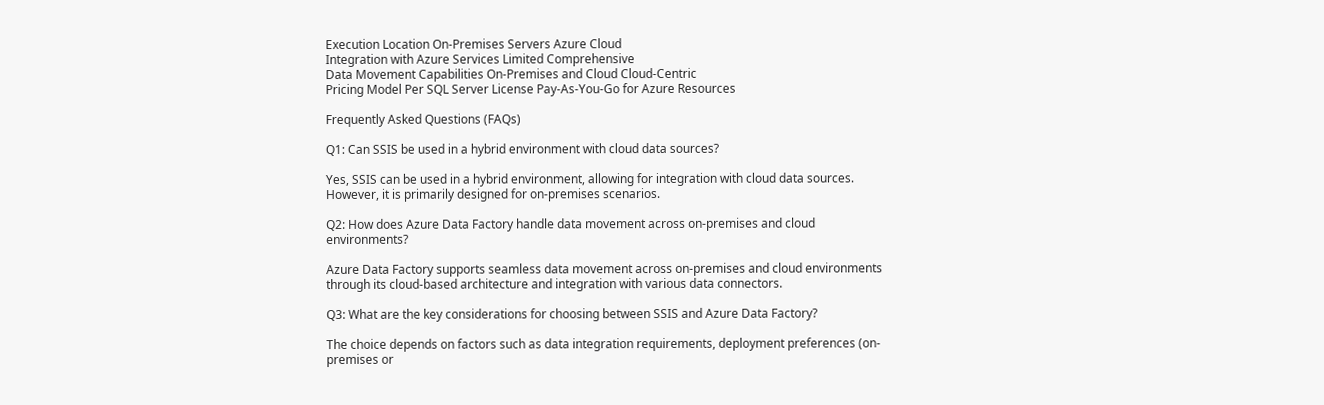Execution Location On-Premises Servers Azure Cloud
Integration with Azure Services Limited Comprehensive
Data Movement Capabilities On-Premises and Cloud Cloud-Centric
Pricing Model Per SQL Server License Pay-As-You-Go for Azure Resources

Frequently Asked Questions (FAQs)

Q1: Can SSIS be used in a hybrid environment with cloud data sources?

Yes, SSIS can be used in a hybrid environment, allowing for integration with cloud data sources. However, it is primarily designed for on-premises scenarios.

Q2: How does Azure Data Factory handle data movement across on-premises and cloud environments?

Azure Data Factory supports seamless data movement across on-premises and cloud environments through its cloud-based architecture and integration with various data connectors.

Q3: What are the key considerations for choosing between SSIS and Azure Data Factory?

The choice depends on factors such as data integration requirements, deployment preferences (on-premises or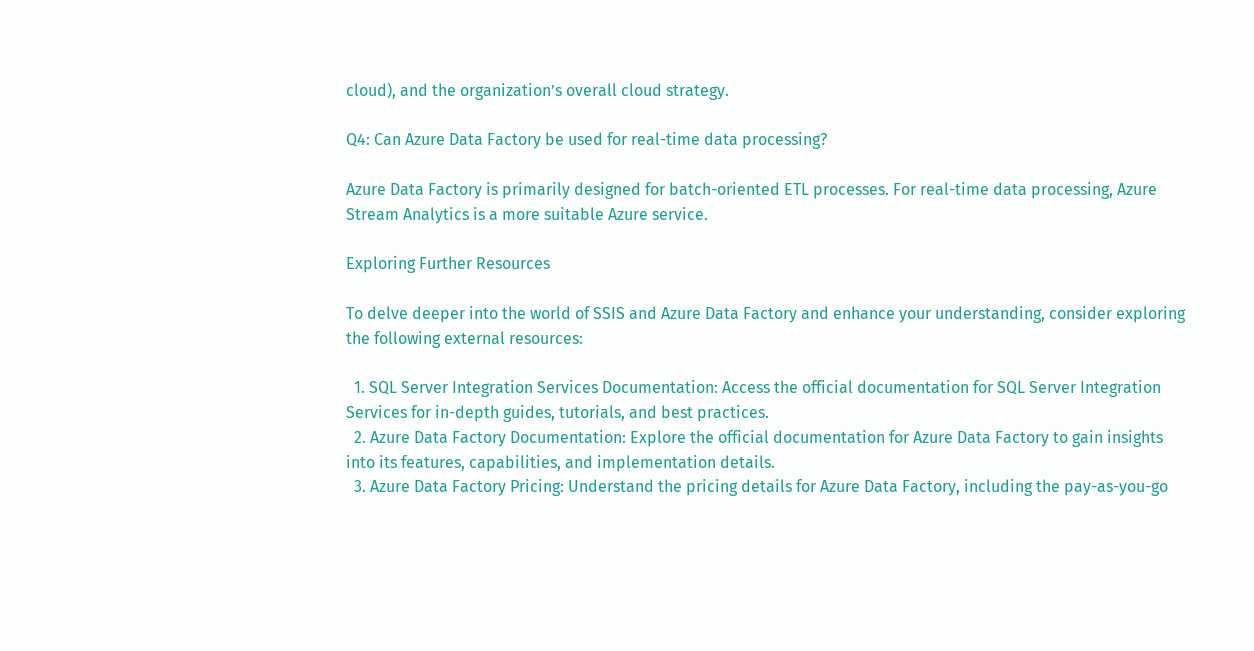cloud), and the organization’s overall cloud strategy.

Q4: Can Azure Data Factory be used for real-time data processing?

Azure Data Factory is primarily designed for batch-oriented ETL processes. For real-time data processing, Azure Stream Analytics is a more suitable Azure service.

Exploring Further Resources

To delve deeper into the world of SSIS and Azure Data Factory and enhance your understanding, consider exploring the following external resources:

  1. SQL Server Integration Services Documentation: Access the official documentation for SQL Server Integration Services for in-depth guides, tutorials, and best practices.
  2. Azure Data Factory Documentation: Explore the official documentation for Azure Data Factory to gain insights into its features, capabilities, and implementation details.
  3. Azure Data Factory Pricing: Understand the pricing details for Azure Data Factory, including the pay-as-you-go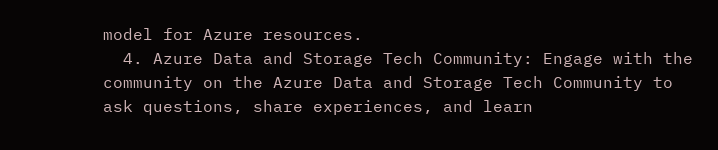model for Azure resources.
  4. Azure Data and Storage Tech Community: Engage with the community on the Azure Data and Storage Tech Community to ask questions, share experiences, and learn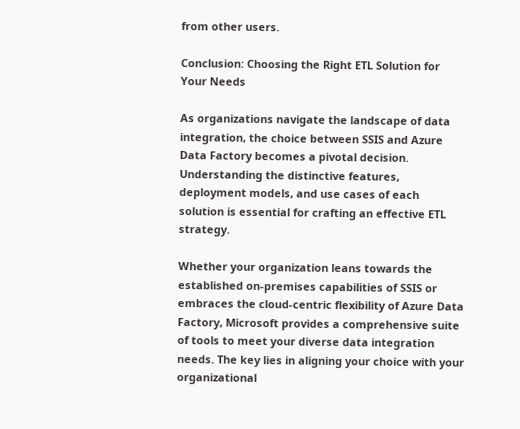from other users.

Conclusion: Choosing the Right ETL Solution for Your Needs

As organizations navigate the landscape of data integration, the choice between SSIS and Azure Data Factory becomes a pivotal decision. Understanding the distinctive features, deployment models, and use cases of each solution is essential for crafting an effective ETL strategy.

Whether your organization leans towards the established on-premises capabilities of SSIS or embraces the cloud-centric flexibility of Azure Data Factory, Microsoft provides a comprehensive suite of tools to meet your diverse data integration needs. The key lies in aligning your choice with your organizational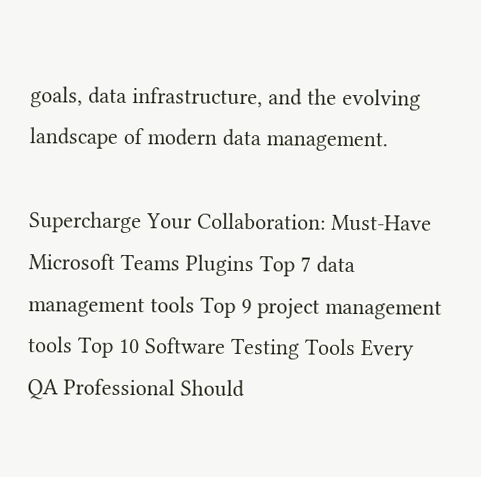goals, data infrastructure, and the evolving landscape of modern data management.

Supercharge Your Collaboration: Must-Have Microsoft Teams Plugins Top 7 data management tools Top 9 project management tools Top 10 Software Testing Tools Every QA Professional Should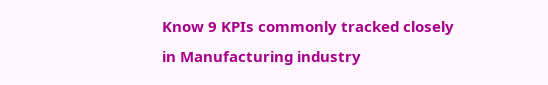Know 9 KPIs commonly tracked closely in Manufacturing industry